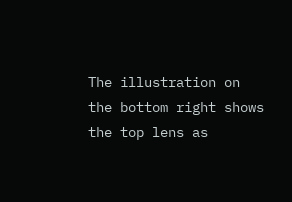The illustration on the bottom right shows the top lens as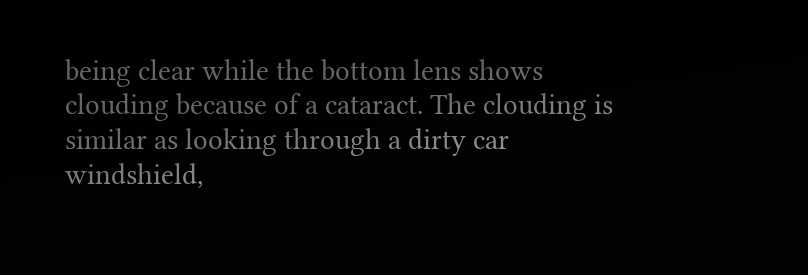being clear while the bottom lens shows clouding because of a cataract. The clouding is similar as looking through a dirty car windshield,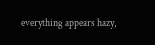everything appears hazy,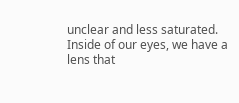unclear and less saturated. Inside of our eyes, we have a lens that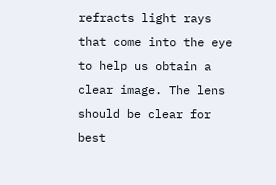refracts light rays that come into the eye to help us obtain a clear image. The lens should be clear for best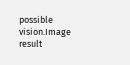possible vision.Image result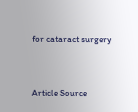for cataract surgery


Article Source